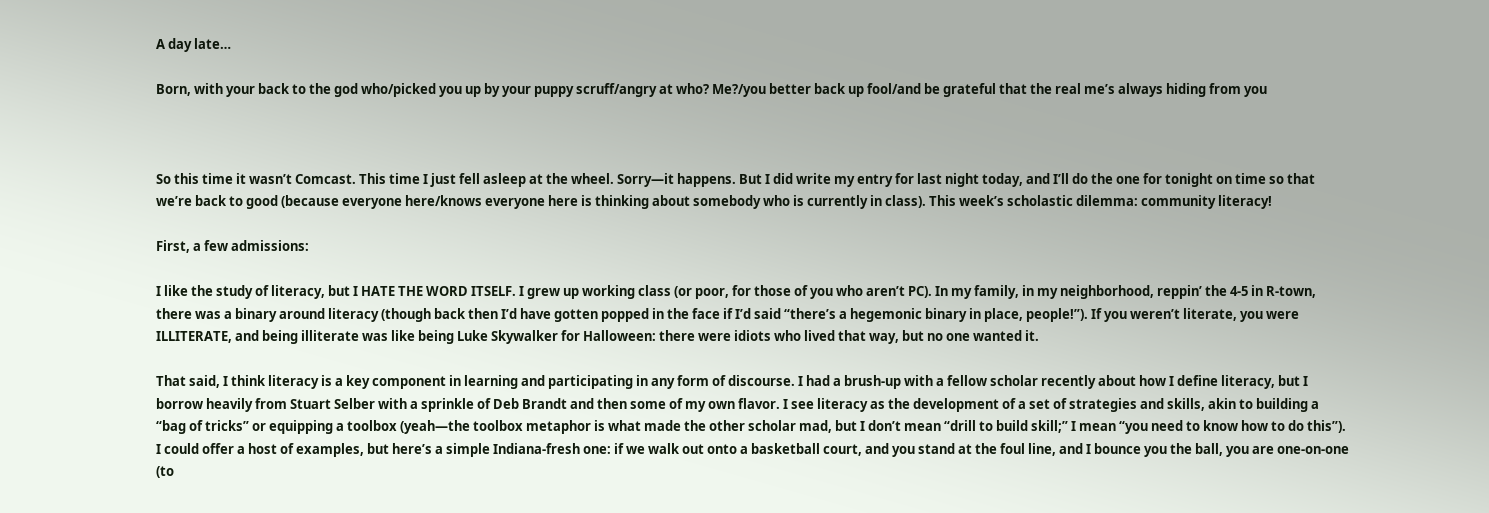A day late…

Born, with your back to the god who/picked you up by your puppy scruff/angry at who? Me?/you better back up fool/and be grateful that the real me’s always hiding from you



So this time it wasn’t Comcast. This time I just fell asleep at the wheel. Sorry—it happens. But I did write my entry for last night today, and I’ll do the one for tonight on time so that we’re back to good (because everyone here/knows everyone here is thinking about somebody who is currently in class). This week’s scholastic dilemma: community literacy!

First, a few admissions:

I like the study of literacy, but I HATE THE WORD ITSELF. I grew up working class (or poor, for those of you who aren’t PC). In my family, in my neighborhood, reppin’ the 4-5 in R-town, there was a binary around literacy (though back then I’d have gotten popped in the face if I’d said “there’s a hegemonic binary in place, people!”). If you weren’t literate, you were ILLITERATE, and being illiterate was like being Luke Skywalker for Halloween: there were idiots who lived that way, but no one wanted it.

That said, I think literacy is a key component in learning and participating in any form of discourse. I had a brush-up with a fellow scholar recently about how I define literacy, but I borrow heavily from Stuart Selber with a sprinkle of Deb Brandt and then some of my own flavor. I see literacy as the development of a set of strategies and skills, akin to building a “bag of tricks” or equipping a toolbox (yeah—the toolbox metaphor is what made the other scholar mad, but I don’t mean “drill to build skill;” I mean “you need to know how to do this”). I could offer a host of examples, but here’s a simple Indiana-fresh one: if we walk out onto a basketball court, and you stand at the foul line, and I bounce you the ball, you are one-on-one (to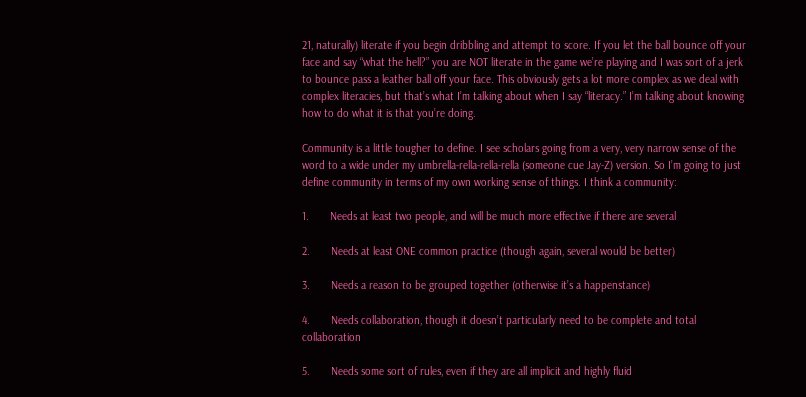21, naturally) literate if you begin dribbling and attempt to score. If you let the ball bounce off your face and say “what the hell?” you are NOT literate in the game we’re playing and I was sort of a jerk to bounce pass a leather ball off your face. This obviously gets a lot more complex as we deal with complex literacies, but that’s what I’m talking about when I say “literacy.” I’m talking about knowing how to do what it is that you’re doing.

Community is a little tougher to define. I see scholars going from a very, very narrow sense of the word to a wide under my umbrella-rella-rella-rella (someone cue Jay-Z) version. So I’m going to just define community in terms of my own working sense of things. I think a community:

1.       Needs at least two people, and will be much more effective if there are several

2.       Needs at least ONE common practice (though again, several would be better)

3.       Needs a reason to be grouped together (otherwise it’s a happenstance)

4.       Needs collaboration, though it doesn’t particularly need to be complete and total collaboration

5.       Needs some sort of rules, even if they are all implicit and highly fluid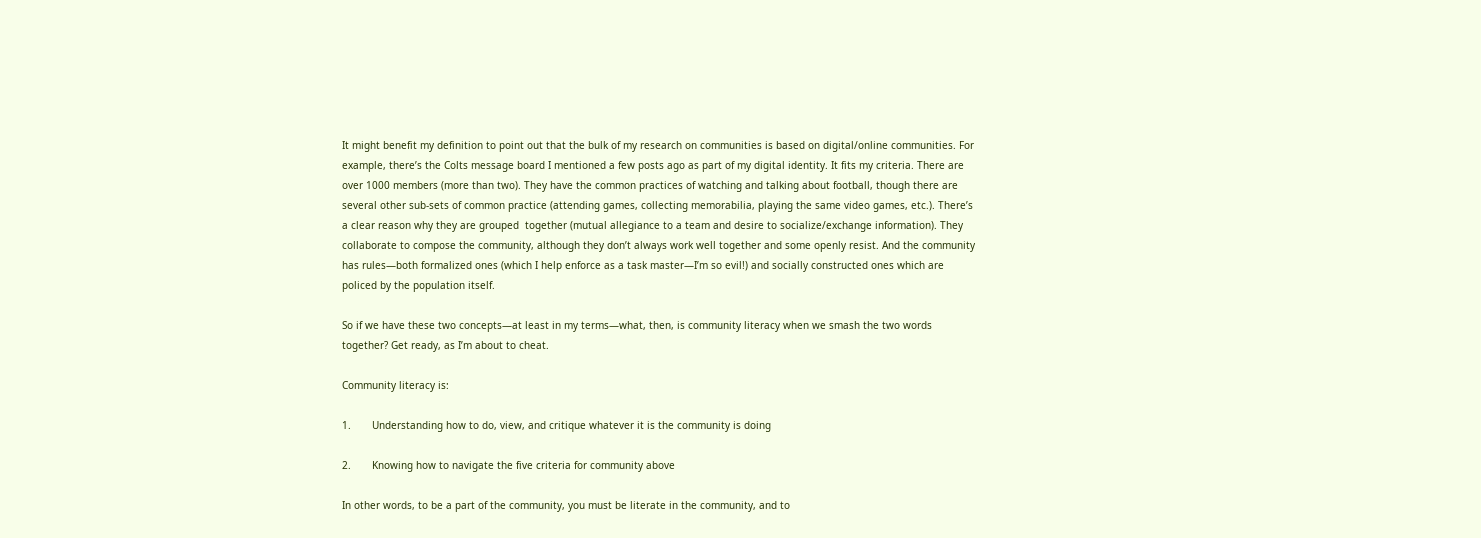It might benefit my definition to point out that the bulk of my research on communities is based on digital/online communities. For example, there’s the Colts message board I mentioned a few posts ago as part of my digital identity. It fits my criteria. There are over 1000 members (more than two). They have the common practices of watching and talking about football, though there are several other sub-sets of common practice (attending games, collecting memorabilia, playing the same video games, etc.). There’s a clear reason why they are grouped  together (mutual allegiance to a team and desire to socialize/exchange information). They collaborate to compose the community, although they don’t always work well together and some openly resist. And the community has rules—both formalized ones (which I help enforce as a task master—I’m so evil!) and socially constructed ones which are policed by the population itself.

So if we have these two concepts—at least in my terms—what, then, is community literacy when we smash the two words together? Get ready, as I’m about to cheat.

Community literacy is:

1.       Understanding how to do, view, and critique whatever it is the community is doing

2.       Knowing how to navigate the five criteria for community above

In other words, to be a part of the community, you must be literate in the community, and to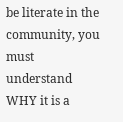be literate in the community, you must understand WHY it is a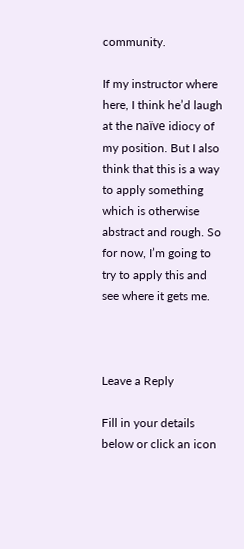community.

If my instructor where here, I think he’d laugh at the naïve idiocy of my position. But I also think that this is a way to apply something which is otherwise abstract and rough. So for now, I’m going to try to apply this and see where it gets me.



Leave a Reply

Fill in your details below or click an icon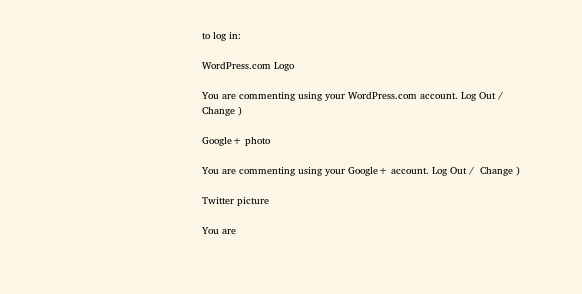to log in:

WordPress.com Logo

You are commenting using your WordPress.com account. Log Out /  Change )

Google+ photo

You are commenting using your Google+ account. Log Out /  Change )

Twitter picture

You are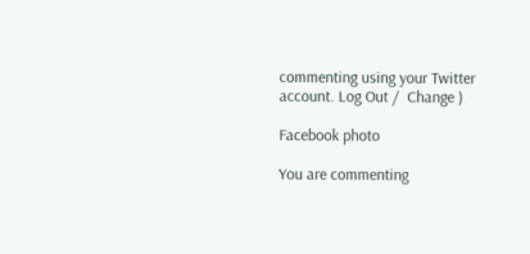commenting using your Twitter account. Log Out /  Change )

Facebook photo

You are commenting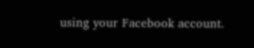using your Facebook account.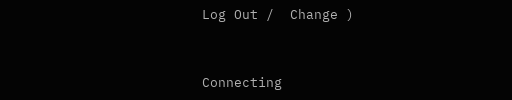Log Out /  Change )


Connecting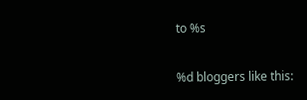to %s

%d bloggers like this: